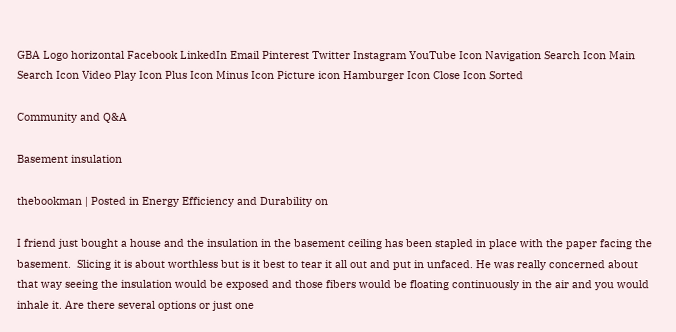GBA Logo horizontal Facebook LinkedIn Email Pinterest Twitter Instagram YouTube Icon Navigation Search Icon Main Search Icon Video Play Icon Plus Icon Minus Icon Picture icon Hamburger Icon Close Icon Sorted

Community and Q&A

Basement insulation

thebookman | Posted in Energy Efficiency and Durability on

I friend just bought a house and the insulation in the basement ceiling has been stapled in place with the paper facing the basement.  Slicing it is about worthless but is it best to tear it all out and put in unfaced. He was really concerned about that way seeing the insulation would be exposed and those fibers would be floating continuously in the air and you would inhale it. Are there several options or just one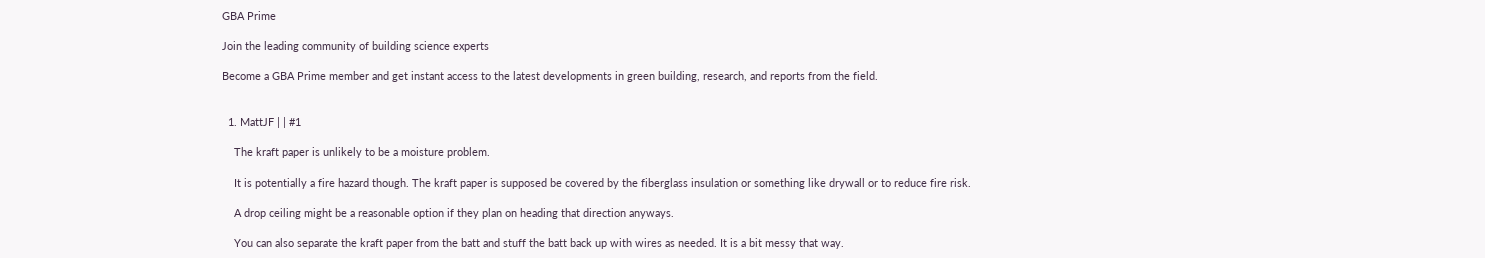GBA Prime

Join the leading community of building science experts

Become a GBA Prime member and get instant access to the latest developments in green building, research, and reports from the field.


  1. MattJF | | #1

    The kraft paper is unlikely to be a moisture problem.

    It is potentially a fire hazard though. The kraft paper is supposed be covered by the fiberglass insulation or something like drywall or to reduce fire risk.

    A drop ceiling might be a reasonable option if they plan on heading that direction anyways.

    You can also separate the kraft paper from the batt and stuff the batt back up with wires as needed. It is a bit messy that way.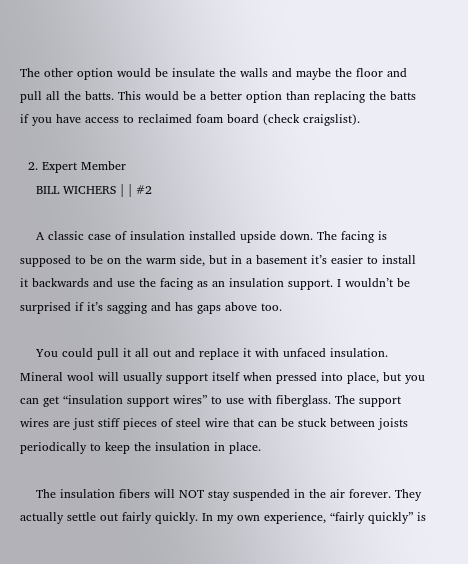The other option would be insulate the walls and maybe the floor and pull all the batts. This would be a better option than replacing the batts if you have access to reclaimed foam board (check craigslist).

  2. Expert Member
    BILL WICHERS | | #2

    A classic case of insulation installed upside down. The facing is supposed to be on the warm side, but in a basement it’s easier to install it backwards and use the facing as an insulation support. I wouldn’t be surprised if it’s sagging and has gaps above too.

    You could pull it all out and replace it with unfaced insulation. Mineral wool will usually support itself when pressed into place, but you can get “insulation support wires” to use with fiberglass. The support wires are just stiff pieces of steel wire that can be stuck between joists periodically to keep the insulation in place.

    The insulation fibers will NOT stay suspended in the air forever. They actually settle out fairly quickly. In my own experience, “fairly quickly” is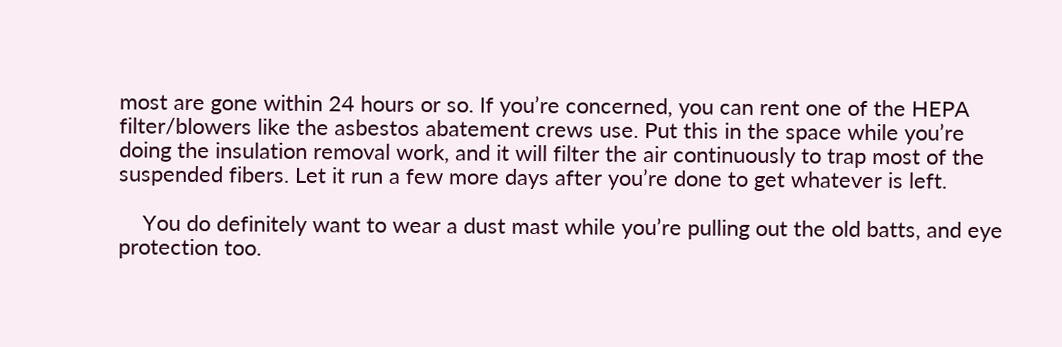most are gone within 24 hours or so. If you’re concerned, you can rent one of the HEPA filter/blowers like the asbestos abatement crews use. Put this in the space while you’re doing the insulation removal work, and it will filter the air continuously to trap most of the suspended fibers. Let it run a few more days after you’re done to get whatever is left.

    You do definitely want to wear a dust mast while you’re pulling out the old batts, and eye protection too.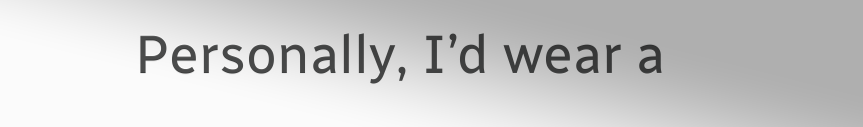Personally, I’d wear a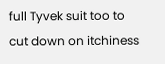full Tyvek suit too to cut down on itchiness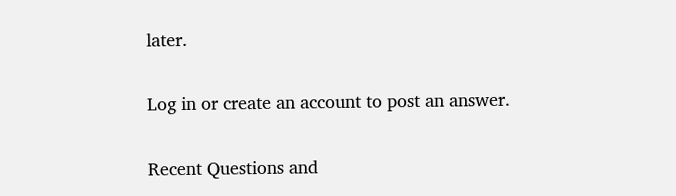later.


Log in or create an account to post an answer.


Recent Questions and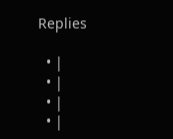Replies

  • |
  • |
  • |
  • |